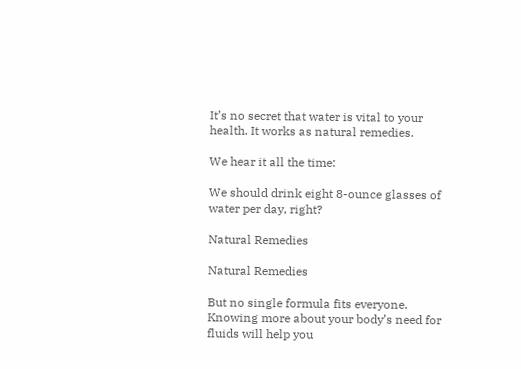It’s no secret that water is vital to your health. It works as natural remedies.

We hear it all the time:

We should drink eight 8-ounce glasses of water per day, right?

Natural Remedies

Natural Remedies

But no single formula fits everyone. Knowing more about your body’s need for fluids will help you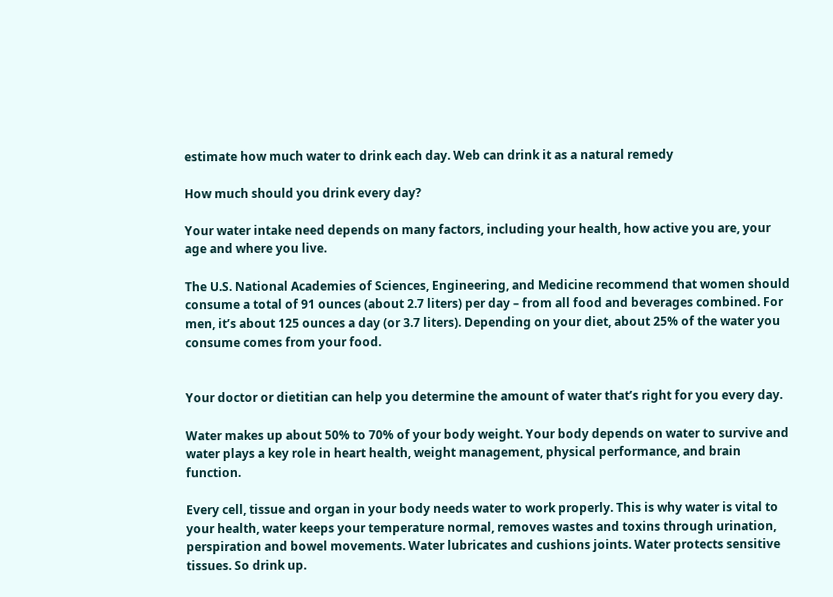estimate how much water to drink each day. Web can drink it as a natural remedy

How much should you drink every day?

Your water intake need depends on many factors, including your health, how active you are, your age and where you live.

The U.S. National Academies of Sciences, Engineering, and Medicine recommend that women should consume a total of 91 ounces (about 2.7 liters) per day – from all food and beverages combined. For men, it’s about 125 ounces a day (or 3.7 liters). Depending on your diet, about 25% of the water you consume comes from your food.


Your doctor or dietitian can help you determine the amount of water that’s right for you every day.

Water makes up about 50% to 70% of your body weight. Your body depends on water to survive and water plays a key role in heart health, weight management, physical performance, and brain function.

Every cell, tissue and organ in your body needs water to work properly. This is why water is vital to your health, water keeps your temperature normal, removes wastes and toxins through urination, perspiration and bowel movements. Water lubricates and cushions joints. Water protects sensitive tissues. So drink up.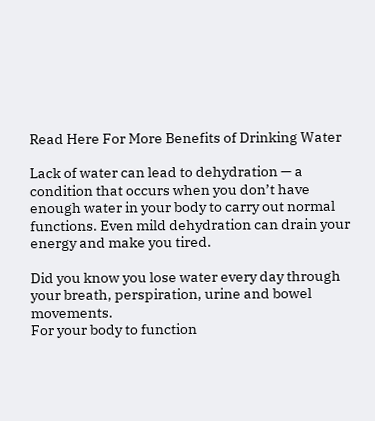Read Here For More Benefits of Drinking Water

Lack of water can lead to dehydration — a condition that occurs when you don’t have enough water in your body to carry out normal functions. Even mild dehydration can drain your energy and make you tired.

Did you know you lose water every day through your breath, perspiration, urine and bowel movements.
For your body to function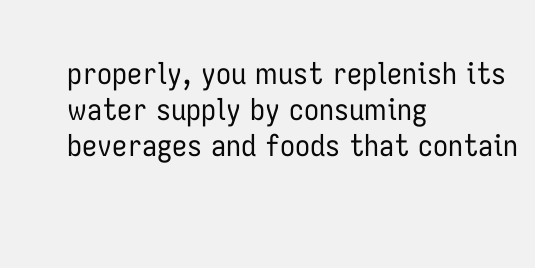properly, you must replenish its water supply by consuming beverages and foods that contain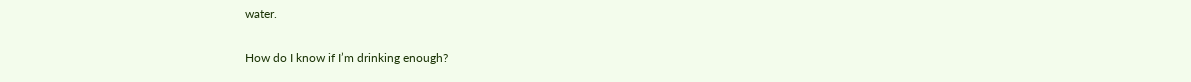water.

How do I know if I’m drinking enough?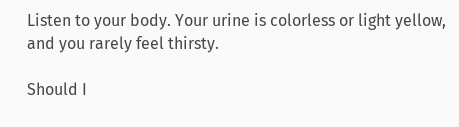Listen to your body. Your urine is colorless or light yellow, and you rarely feel thirsty.

Should I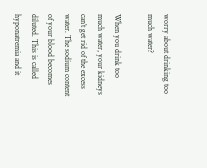worry about drinking too much water?

When you drink too much water, your kidneys can’t get rid of the excess water. The sodium content of your blood becomes diluted. This is called hyponatremia and it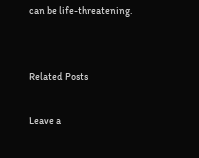can be life-threatening.


Related Posts

Leave a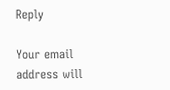Reply

Your email address will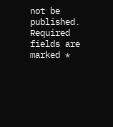not be published. Required fields are marked *